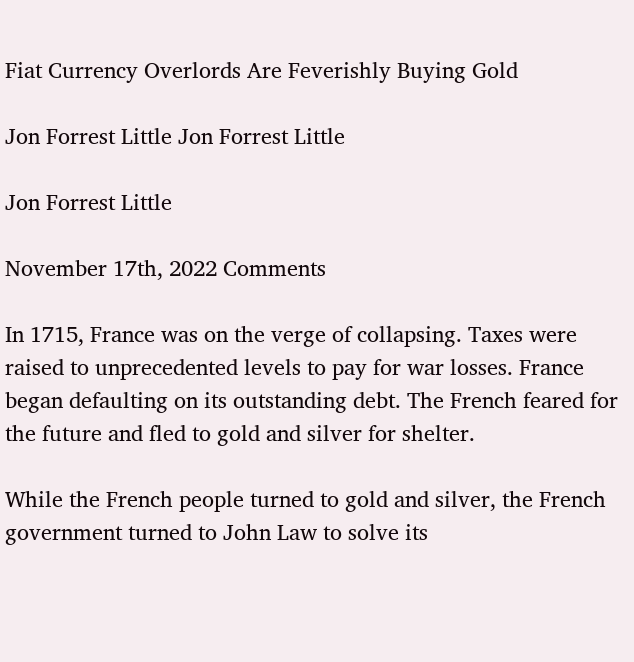Fiat Currency Overlords Are Feverishly Buying Gold

Jon Forrest Little Jon Forrest Little

Jon Forrest Little

November 17th, 2022 Comments

In 1715, France was on the verge of collapsing. Taxes were raised to unprecedented levels to pay for war losses. France began defaulting on its outstanding debt. The French feared for the future and fled to gold and silver for shelter.

While the French people turned to gold and silver, the French government turned to John Law to solve its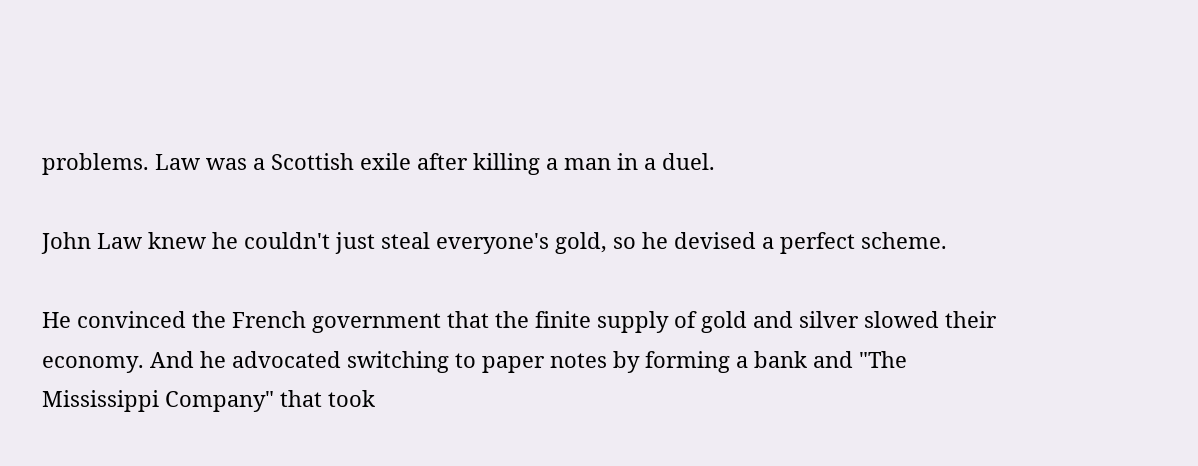problems. Law was a Scottish exile after killing a man in a duel.

John Law knew he couldn't just steal everyone's gold, so he devised a perfect scheme.

He convinced the French government that the finite supply of gold and silver slowed their economy. And he advocated switching to paper notes by forming a bank and "The Mississippi Company" that took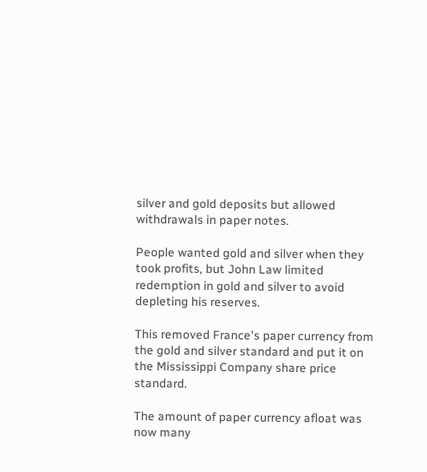silver and gold deposits but allowed withdrawals in paper notes.

People wanted gold and silver when they took profits, but John Law limited redemption in gold and silver to avoid depleting his reserves.

This removed France's paper currency from the gold and silver standard and put it on the Mississippi Company share price standard.

The amount of paper currency afloat was now many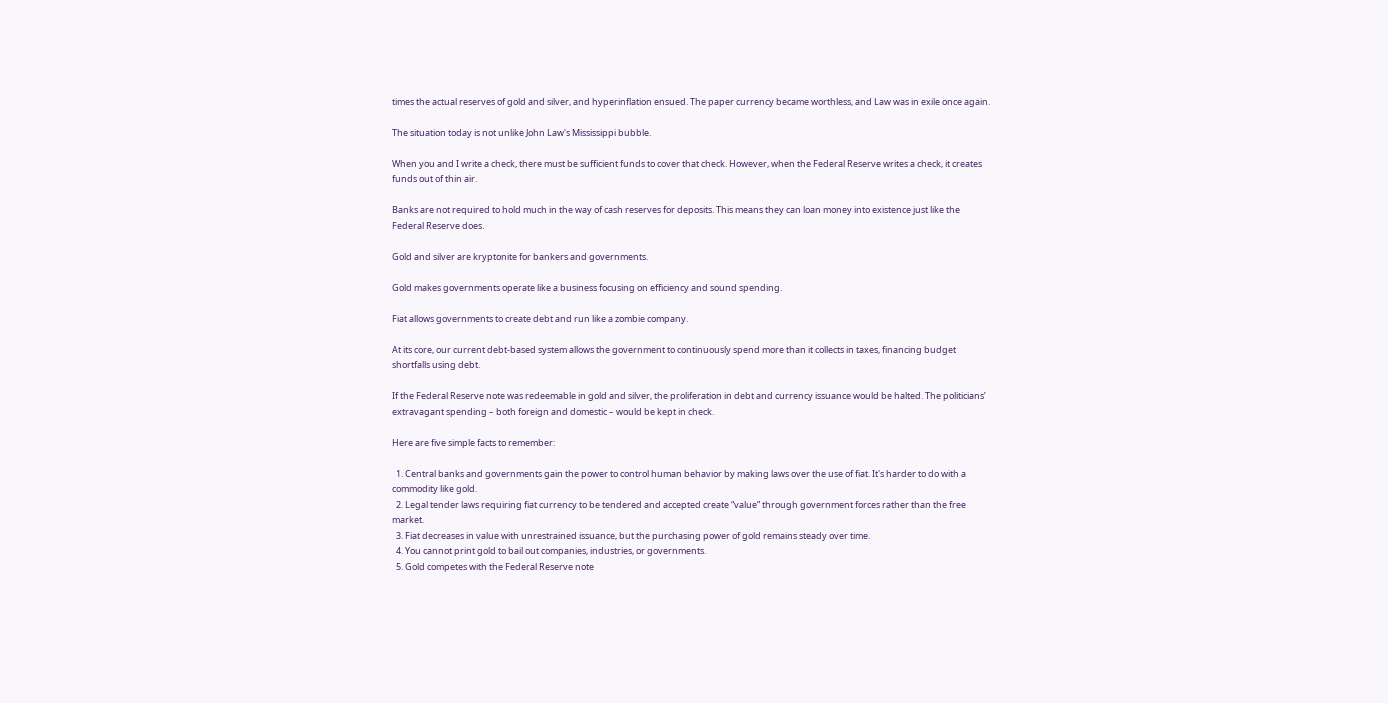times the actual reserves of gold and silver, and hyperinflation ensued. The paper currency became worthless, and Law was in exile once again.

The situation today is not unlike John Law's Mississippi bubble.

When you and I write a check, there must be sufficient funds to cover that check. However, when the Federal Reserve writes a check, it creates funds out of thin air.

Banks are not required to hold much in the way of cash reserves for deposits. This means they can loan money into existence just like the Federal Reserve does.

Gold and silver are kryptonite for bankers and governments.

Gold makes governments operate like a business focusing on efficiency and sound spending.

Fiat allows governments to create debt and run like a zombie company.

At its core, our current debt-based system allows the government to continuously spend more than it collects in taxes, financing budget shortfalls using debt.

If the Federal Reserve note was redeemable in gold and silver, the proliferation in debt and currency issuance would be halted. The politicians’ extravagant spending – both foreign and domestic – would be kept in check.

Here are five simple facts to remember:

  1. Central banks and governments gain the power to control human behavior by making laws over the use of fiat. It's harder to do with a commodity like gold.
  2. Legal tender laws requiring fiat currency to be tendered and accepted create “value” through government forces rather than the free market.
  3. Fiat decreases in value with unrestrained issuance, but the purchasing power of gold remains steady over time.
  4. You cannot print gold to bail out companies, industries, or governments.
  5. Gold competes with the Federal Reserve note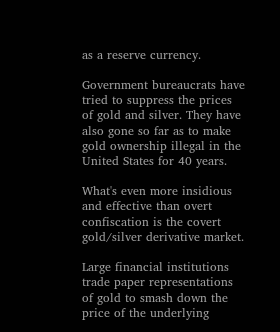as a reserve currency.

Government bureaucrats have tried to suppress the prices of gold and silver. They have also gone so far as to make gold ownership illegal in the United States for 40 years.

What's even more insidious and effective than overt confiscation is the covert gold/silver derivative market.

Large financial institutions trade paper representations of gold to smash down the price of the underlying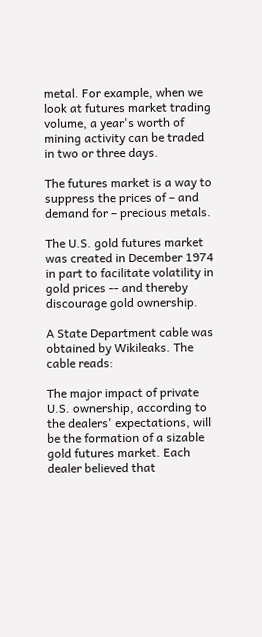metal. For example, when we look at futures market trading volume, a year's worth of mining activity can be traded in two or three days.

The futures market is a way to suppress the prices of – and demand for – precious metals.

The U.S. gold futures market was created in December 1974 in part to facilitate volatility in gold prices -- and thereby discourage gold ownership.

A State Department cable was obtained by Wikileaks. The cable reads:

The major impact of private U.S. ownership, according to the dealers' expectations, will be the formation of a sizable gold futures market. Each dealer believed that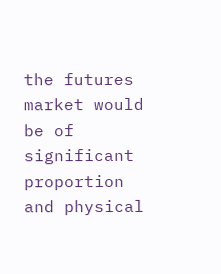the futures market would be of significant proportion and physical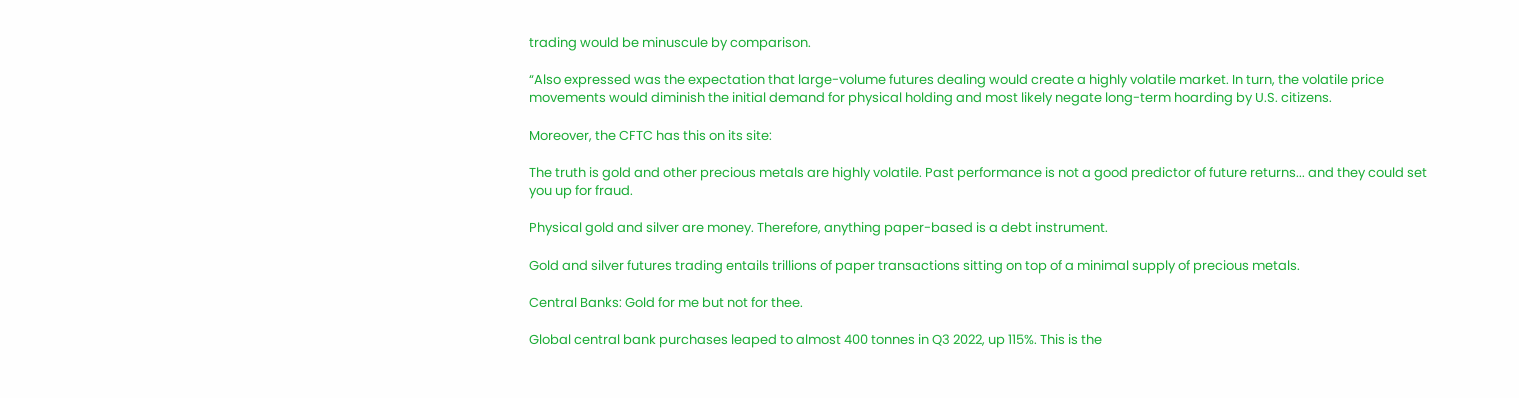trading would be minuscule by comparison.

“Also expressed was the expectation that large-volume futures dealing would create a highly volatile market. In turn, the volatile price movements would diminish the initial demand for physical holding and most likely negate long-term hoarding by U.S. citizens.

Moreover, the CFTC has this on its site:

The truth is gold and other precious metals are highly volatile. Past performance is not a good predictor of future returns... and they could set you up for fraud.

Physical gold and silver are money. Therefore, anything paper-based is a debt instrument.

Gold and silver futures trading entails trillions of paper transactions sitting on top of a minimal supply of precious metals.

Central Banks: Gold for me but not for thee.

Global central bank purchases leaped to almost 400 tonnes in Q3 2022, up 115%. This is the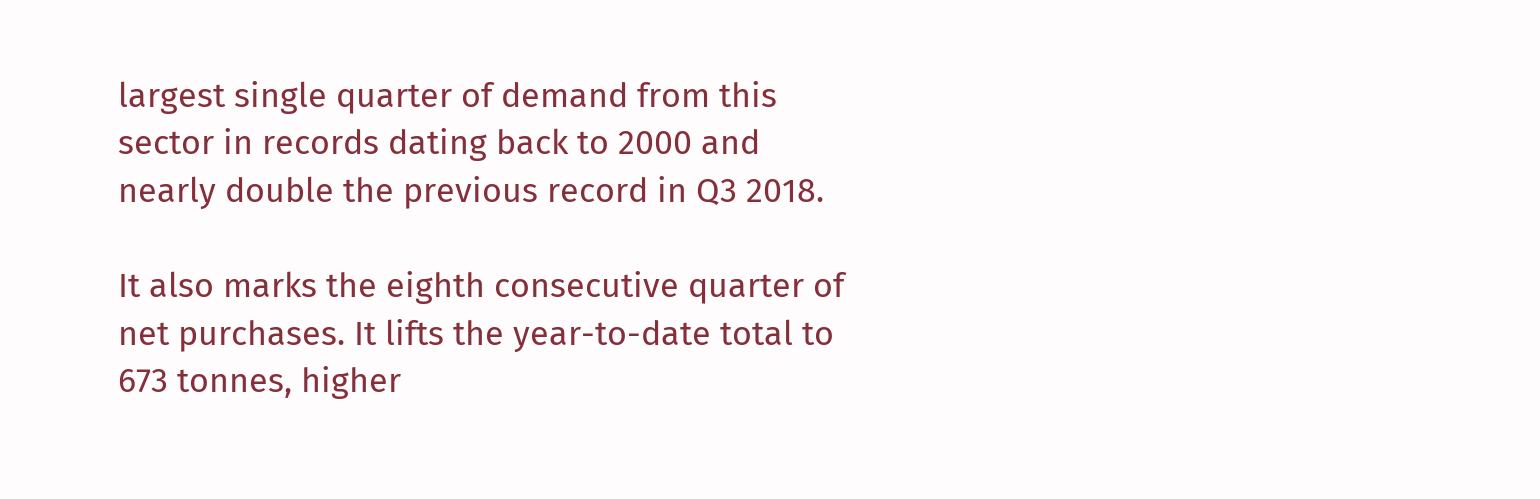largest single quarter of demand from this sector in records dating back to 2000 and nearly double the previous record in Q3 2018.

It also marks the eighth consecutive quarter of net purchases. It lifts the year-to-date total to 673 tonnes, higher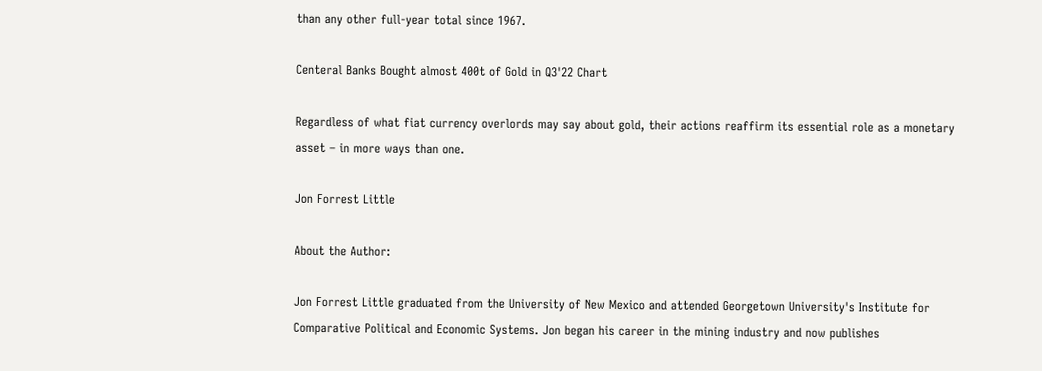than any other full-year total since 1967.

Centeral Banks Bought almost 400t of Gold in Q3'22 Chart

Regardless of what fiat currency overlords may say about gold, their actions reaffirm its essential role as a monetary asset – in more ways than one.

Jon Forrest Little

About the Author:

Jon Forrest Little graduated from the University of New Mexico and attended Georgetown University's Institute for Comparative Political and Economic Systems. Jon began his career in the mining industry and now publishes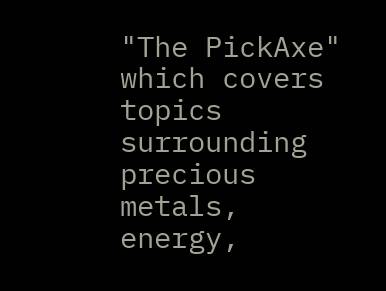"The PickAxe" which covers topics surrounding precious metals, energy,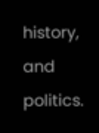history, and politics.